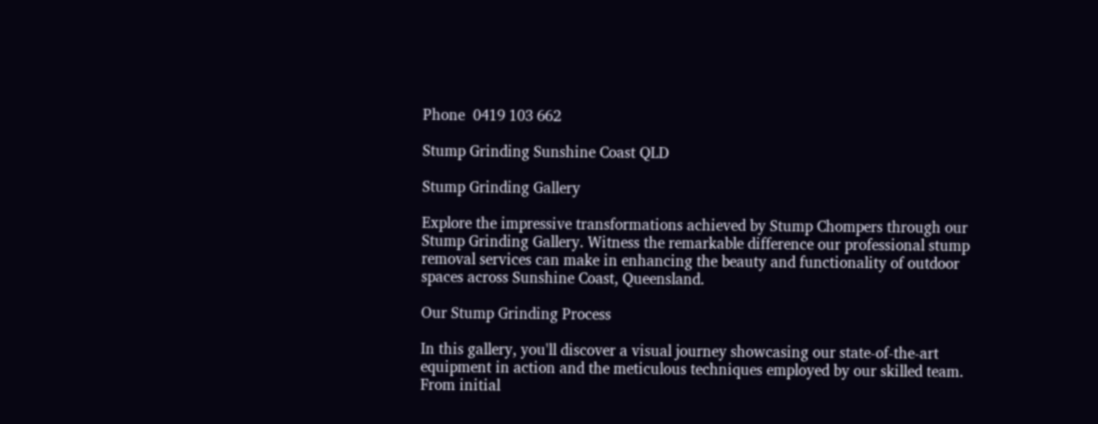Phone  0419 103 662

Stump Grinding Sunshine Coast QLD

Stump Grinding Gallery

Explore the impressive transformations achieved by Stump Chompers through our Stump Grinding Gallery. Witness the remarkable difference our professional stump removal services can make in enhancing the beauty and functionality of outdoor spaces across Sunshine Coast, Queensland.

Our Stump Grinding Process

In this gallery, you'll discover a visual journey showcasing our state-of-the-art equipment in action and the meticulous techniques employed by our skilled team. From initial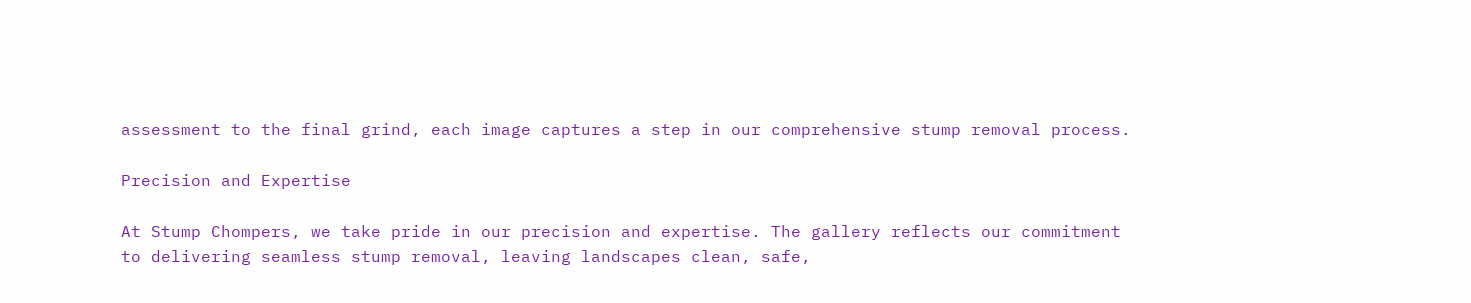assessment to the final grind, each image captures a step in our comprehensive stump removal process.

Precision and Expertise

At Stump Chompers, we take pride in our precision and expertise. The gallery reflects our commitment to delivering seamless stump removal, leaving landscapes clean, safe,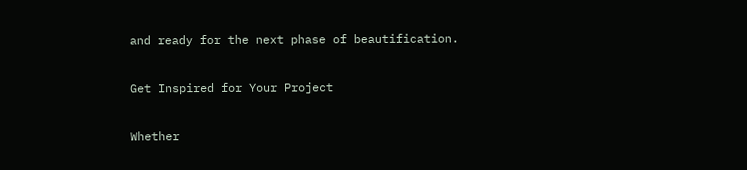and ready for the next phase of beautification.

Get Inspired for Your Project

Whether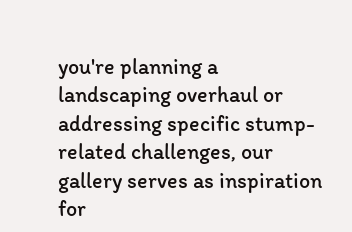you're planning a landscaping overhaul or addressing specific stump-related challenges, our gallery serves as inspiration for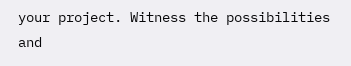your project. Witness the possibilities and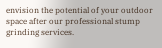envision the potential of your outdoor space after our professional stump grinding services.